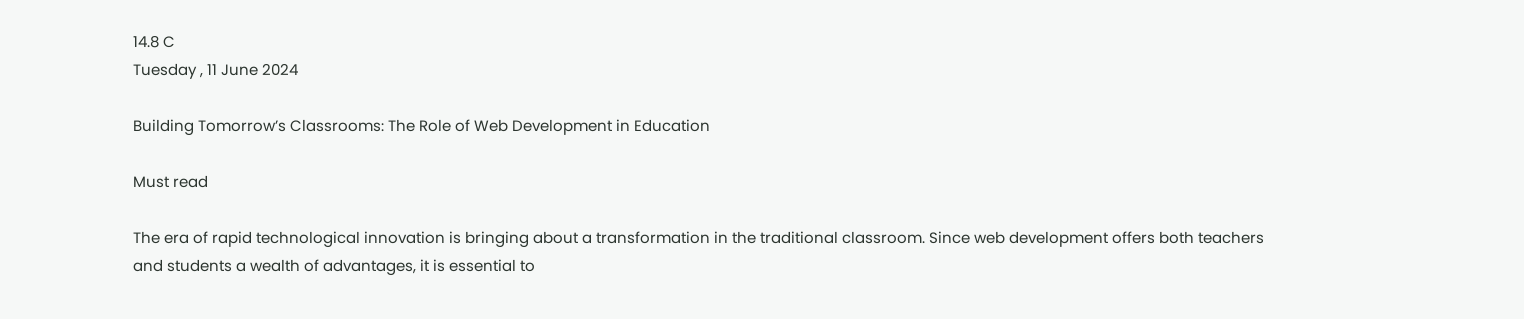14.8 C
Tuesday , 11 June 2024

Building Tomorrow’s Classrooms: The Role of Web Development in Education

Must read

The era of rapid technological innovation is bringing about a transformation in the traditional classroom. Since web development offers both teachers and students a wealth of advantages, it is essential to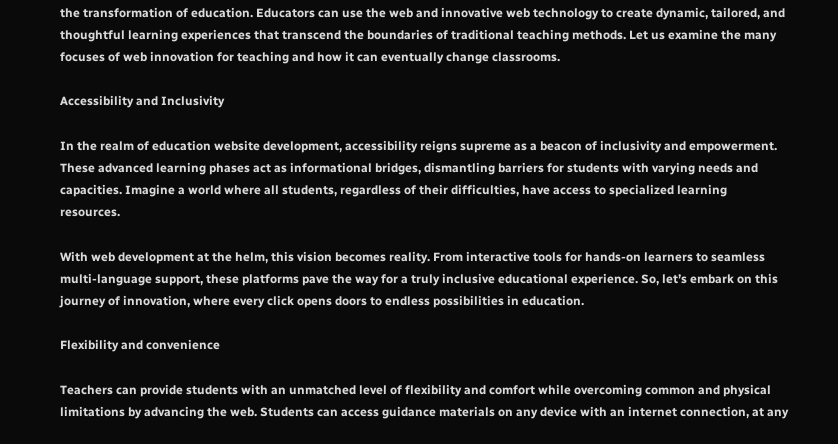the transformation of education. Educators can use the web and innovative web technology to create dynamic, tailored, and thoughtful learning experiences that transcend the boundaries of traditional teaching methods. Let us examine the many focuses of web innovation for teaching and how it can eventually change classrooms.

Accessibility and Inclusivity

In the realm of education website development, accessibility reigns supreme as a beacon of inclusivity and empowerment. These advanced learning phases act as informational bridges, dismantling barriers for students with varying needs and capacities. Imagine a world where all students, regardless of their difficulties, have access to specialized learning resources.

With web development at the helm, this vision becomes reality. From interactive tools for hands-on learners to seamless multi-language support, these platforms pave the way for a truly inclusive educational experience. So, let’s embark on this journey of innovation, where every click opens doors to endless possibilities in education.

Flexibility and convenience

Teachers can provide students with an unmatched level of flexibility and comfort while overcoming common and physical limitations by advancing the web. Students can access guidance materials on any device with an internet connection, at any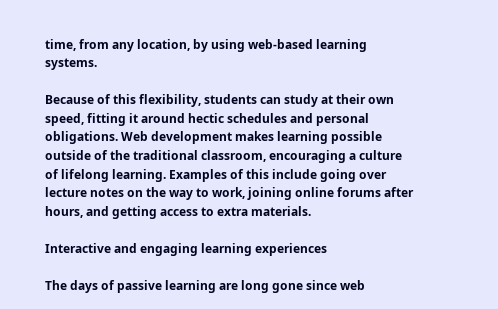time, from any location, by using web-based learning systems.

Because of this flexibility, students can study at their own speed, fitting it around hectic schedules and personal obligations. Web development makes learning possible outside of the traditional classroom, encouraging a culture of lifelong learning. Examples of this include going over lecture notes on the way to work, joining online forums after hours, and getting access to extra materials.

Interactive and engaging learning experiences

The days of passive learning are long gone since web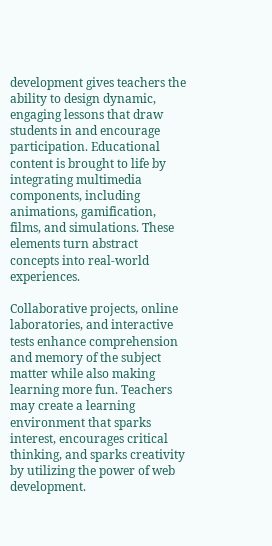development gives teachers the ability to design dynamic, engaging lessons that draw students in and encourage participation. Educational content is brought to life by integrating multimedia components, including animations, gamification, films, and simulations. These elements turn abstract concepts into real-world experiences.

Collaborative projects, online laboratories, and interactive tests enhance comprehension and memory of the subject matter while also making learning more fun. Teachers may create a learning environment that sparks interest, encourages critical thinking, and sparks creativity by utilizing the power of web development.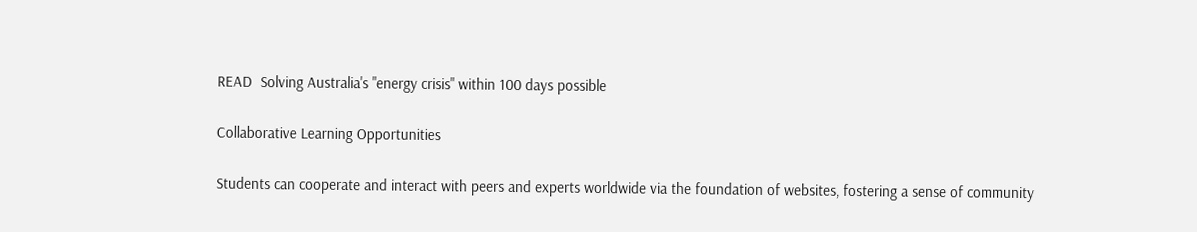READ  Solving Australia's "energy crisis" within 100 days possible

Collaborative Learning Opportunities

Students can cooperate and interact with peers and experts worldwide via the foundation of websites, fostering a sense of community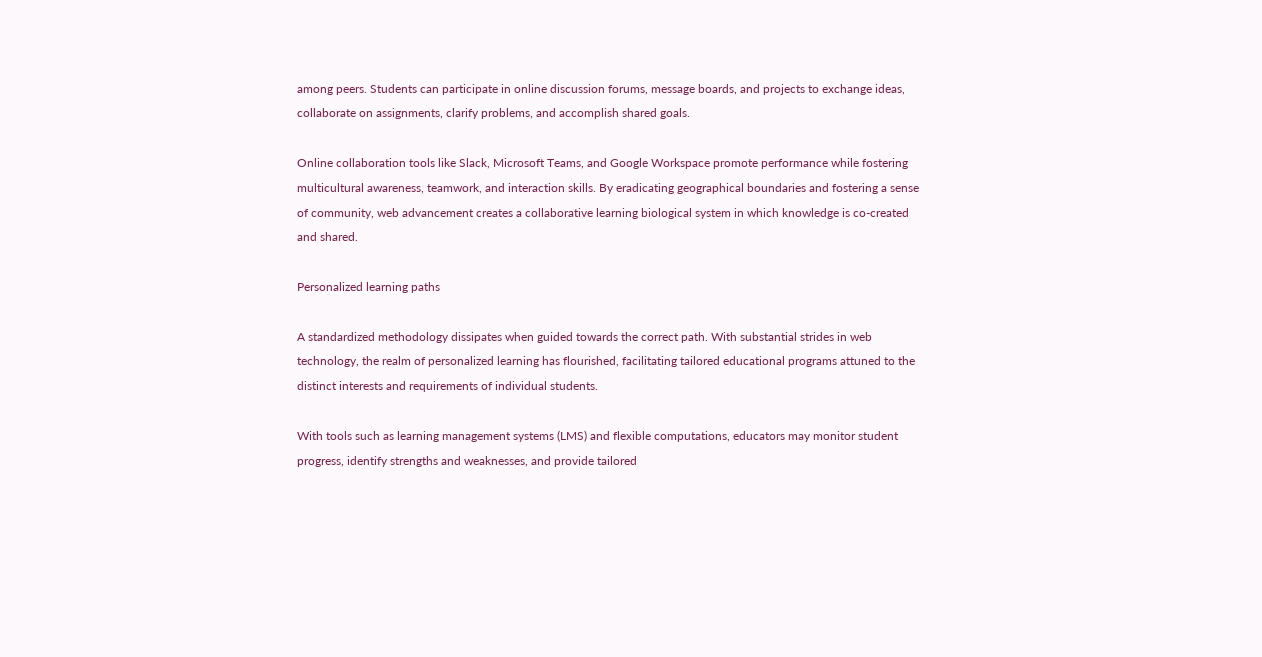among peers. Students can participate in online discussion forums, message boards, and projects to exchange ideas, collaborate on assignments, clarify problems, and accomplish shared goals.

Online collaboration tools like Slack, Microsoft Teams, and Google Workspace promote performance while fostering multicultural awareness, teamwork, and interaction skills. By eradicating geographical boundaries and fostering a sense of community, web advancement creates a collaborative learning biological system in which knowledge is co-created and shared.

Personalized learning paths

A standardized methodology dissipates when guided towards the correct path. With substantial strides in web technology, the realm of personalized learning has flourished, facilitating tailored educational programs attuned to the distinct interests and requirements of individual students.

With tools such as learning management systems (LMS) and flexible computations, educators may monitor student progress, identify strengths and weaknesses, and provide tailored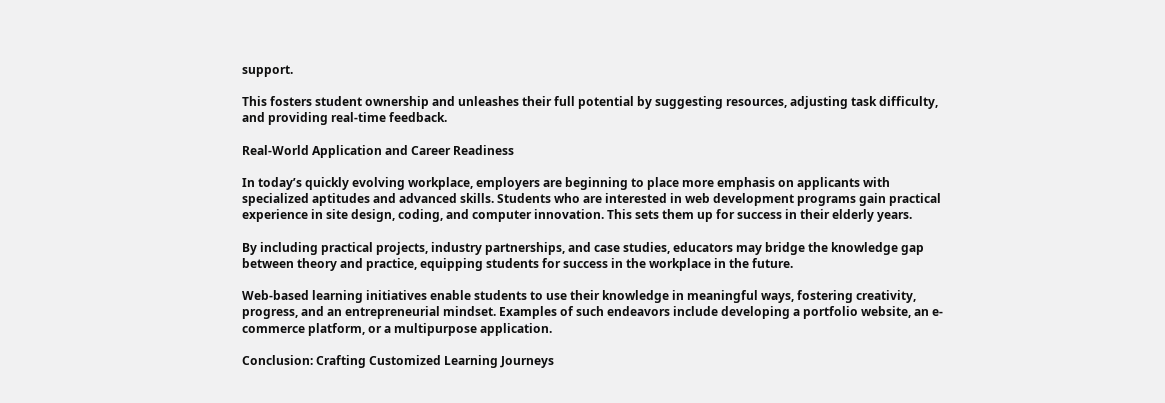support.

This fosters student ownership and unleashes their full potential by suggesting resources, adjusting task difficulty, and providing real-time feedback.

Real-World Application and Career Readiness

In today’s quickly evolving workplace, employers are beginning to place more emphasis on applicants with specialized aptitudes and advanced skills. Students who are interested in web development programs gain practical experience in site design, coding, and computer innovation. This sets them up for success in their elderly years.

By including practical projects, industry partnerships, and case studies, educators may bridge the knowledge gap between theory and practice, equipping students for success in the workplace in the future.

Web-based learning initiatives enable students to use their knowledge in meaningful ways, fostering creativity, progress, and an entrepreneurial mindset. Examples of such endeavors include developing a portfolio website, an e-commerce platform, or a multipurpose application.

Conclusion: Crafting Customized Learning Journeys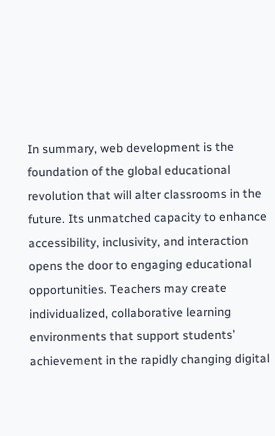In summary, web development is the foundation of the global educational revolution that will alter classrooms in the future. Its unmatched capacity to enhance accessibility, inclusivity, and interaction opens the door to engaging educational opportunities. Teachers may create individualized, collaborative learning environments that support students’ achievement in the rapidly changing digital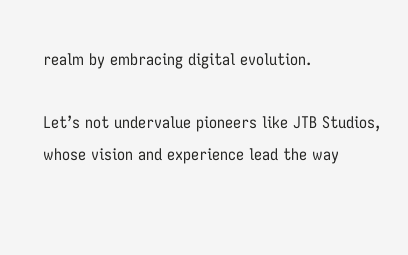realm by embracing digital evolution.

Let’s not undervalue pioneers like JTB Studios, whose vision and experience lead the way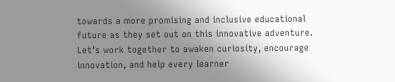towards a more promising and inclusive educational future as they set out on this innovative adventure. Let’s work together to awaken curiosity, encourage innovation, and help every learner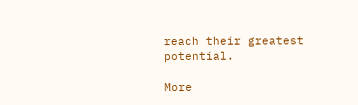reach their greatest potential.

More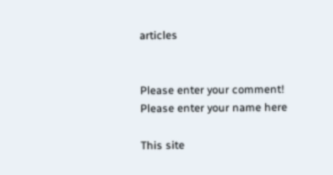articles


Please enter your comment!
Please enter your name here

This site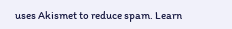uses Akismet to reduce spam. Learn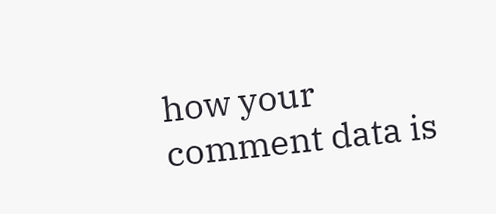how your comment data is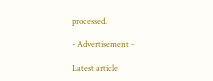processed.

- Advertisement -

Latest article